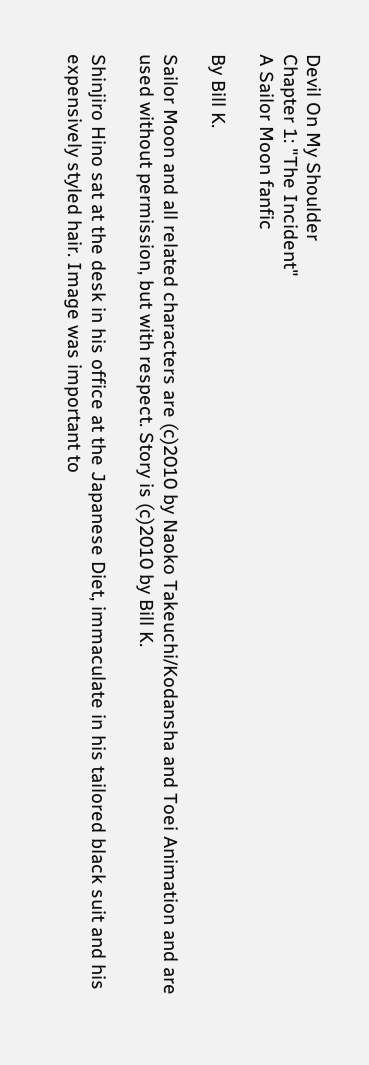Devil On My Shoulder
Chapter 1: "The Incident"
A Sailor Moon fanfic

By Bill K.

Sailor Moon and all related characters are (c)2010 by Naoko Takeuchi/Kodansha and Toei Animation and are used without permission, but with respect. Story is (c)2010 by Bill K.

Shinjiro Hino sat at the desk in his office at the Japanese Diet, immaculate in his tailored black suit and his expensively styled hair. Image was important to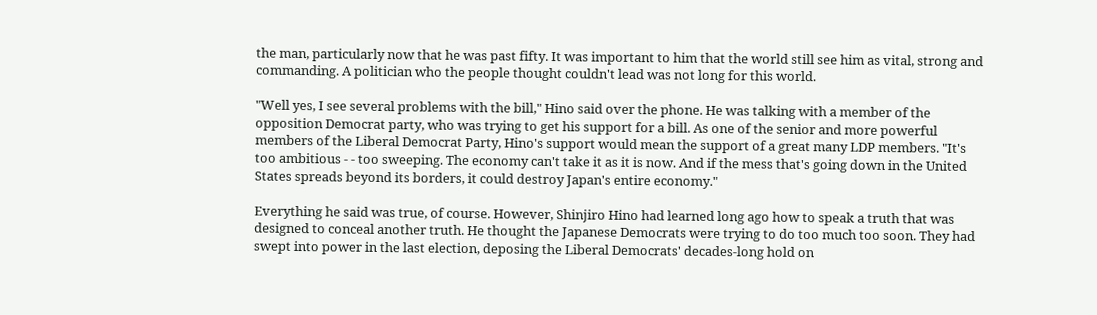the man, particularly now that he was past fifty. It was important to him that the world still see him as vital, strong and commanding. A politician who the people thought couldn't lead was not long for this world.

"Well yes, I see several problems with the bill," Hino said over the phone. He was talking with a member of the opposition Democrat party, who was trying to get his support for a bill. As one of the senior and more powerful members of the Liberal Democrat Party, Hino's support would mean the support of a great many LDP members. "It's too ambitious - - too sweeping. The economy can't take it as it is now. And if the mess that's going down in the United States spreads beyond its borders, it could destroy Japan's entire economy."

Everything he said was true, of course. However, Shinjiro Hino had learned long ago how to speak a truth that was designed to conceal another truth. He thought the Japanese Democrats were trying to do too much too soon. They had swept into power in the last election, deposing the Liberal Democrats' decades-long hold on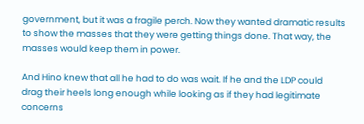government, but it was a fragile perch. Now they wanted dramatic results to show the masses that they were getting things done. That way, the masses would keep them in power.

And Hino knew that all he had to do was wait. If he and the LDP could drag their heels long enough while looking as if they had legitimate concerns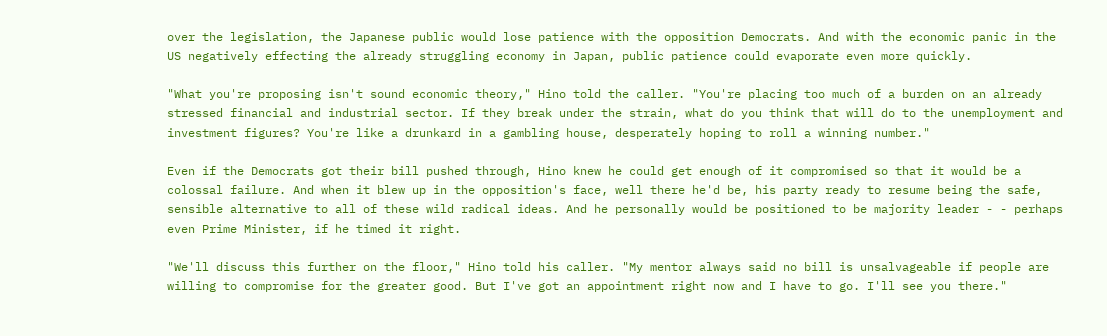over the legislation, the Japanese public would lose patience with the opposition Democrats. And with the economic panic in the US negatively effecting the already struggling economy in Japan, public patience could evaporate even more quickly.

"What you're proposing isn't sound economic theory," Hino told the caller. "You're placing too much of a burden on an already stressed financial and industrial sector. If they break under the strain, what do you think that will do to the unemployment and investment figures? You're like a drunkard in a gambling house, desperately hoping to roll a winning number."

Even if the Democrats got their bill pushed through, Hino knew he could get enough of it compromised so that it would be a colossal failure. And when it blew up in the opposition's face, well there he'd be, his party ready to resume being the safe, sensible alternative to all of these wild radical ideas. And he personally would be positioned to be majority leader - - perhaps even Prime Minister, if he timed it right.

"We'll discuss this further on the floor," Hino told his caller. "My mentor always said no bill is unsalvageable if people are willing to compromise for the greater good. But I've got an appointment right now and I have to go. I'll see you there."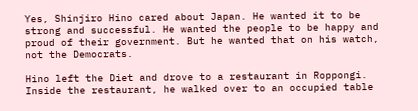Yes, Shinjiro Hino cared about Japan. He wanted it to be strong and successful. He wanted the people to be happy and proud of their government. But he wanted that on his watch, not the Democrats.

Hino left the Diet and drove to a restaurant in Roppongi. Inside the restaurant, he walked over to an occupied table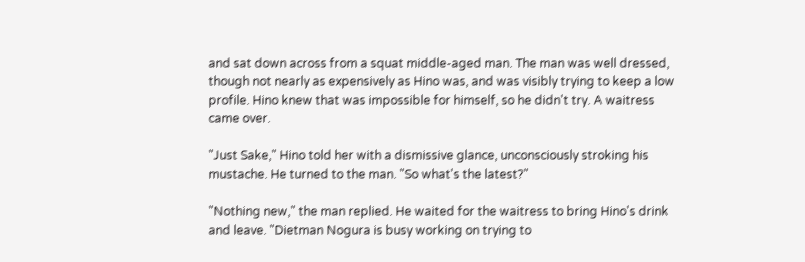and sat down across from a squat middle-aged man. The man was well dressed, though not nearly as expensively as Hino was, and was visibly trying to keep a low profile. Hino knew that was impossible for himself, so he didn't try. A waitress came over.

"Just Sake," Hino told her with a dismissive glance, unconsciously stroking his mustache. He turned to the man. "So what's the latest?"

"Nothing new," the man replied. He waited for the waitress to bring Hino's drink and leave. "Dietman Nogura is busy working on trying to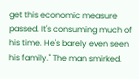get this economic measure passed. It's consuming much of his time. He's barely even seen his family." The man smirked.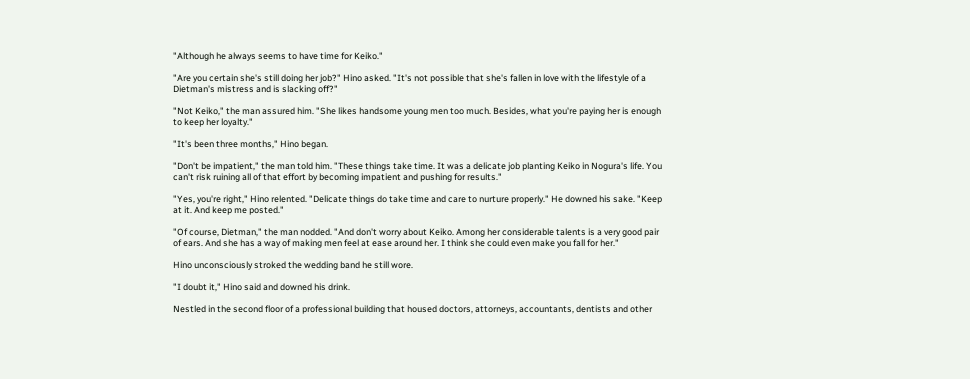"Although he always seems to have time for Keiko."

"Are you certain she's still doing her job?" Hino asked. "It's not possible that she's fallen in love with the lifestyle of a Dietman's mistress and is slacking off?"

"Not Keiko," the man assured him. "She likes handsome young men too much. Besides, what you're paying her is enough to keep her loyalty."

"It's been three months," Hino began.

"Don't be impatient," the man told him. "These things take time. It was a delicate job planting Keiko in Nogura's life. You can't risk ruining all of that effort by becoming impatient and pushing for results."

"Yes, you're right," Hino relented. "Delicate things do take time and care to nurture properly." He downed his sake. "Keep at it. And keep me posted."

"Of course, Dietman," the man nodded. "And don't worry about Keiko. Among her considerable talents is a very good pair of ears. And she has a way of making men feel at ease around her. I think she could even make you fall for her."

Hino unconsciously stroked the wedding band he still wore.

"I doubt it," Hino said and downed his drink.

Nestled in the second floor of a professional building that housed doctors, attorneys, accountants, dentists and other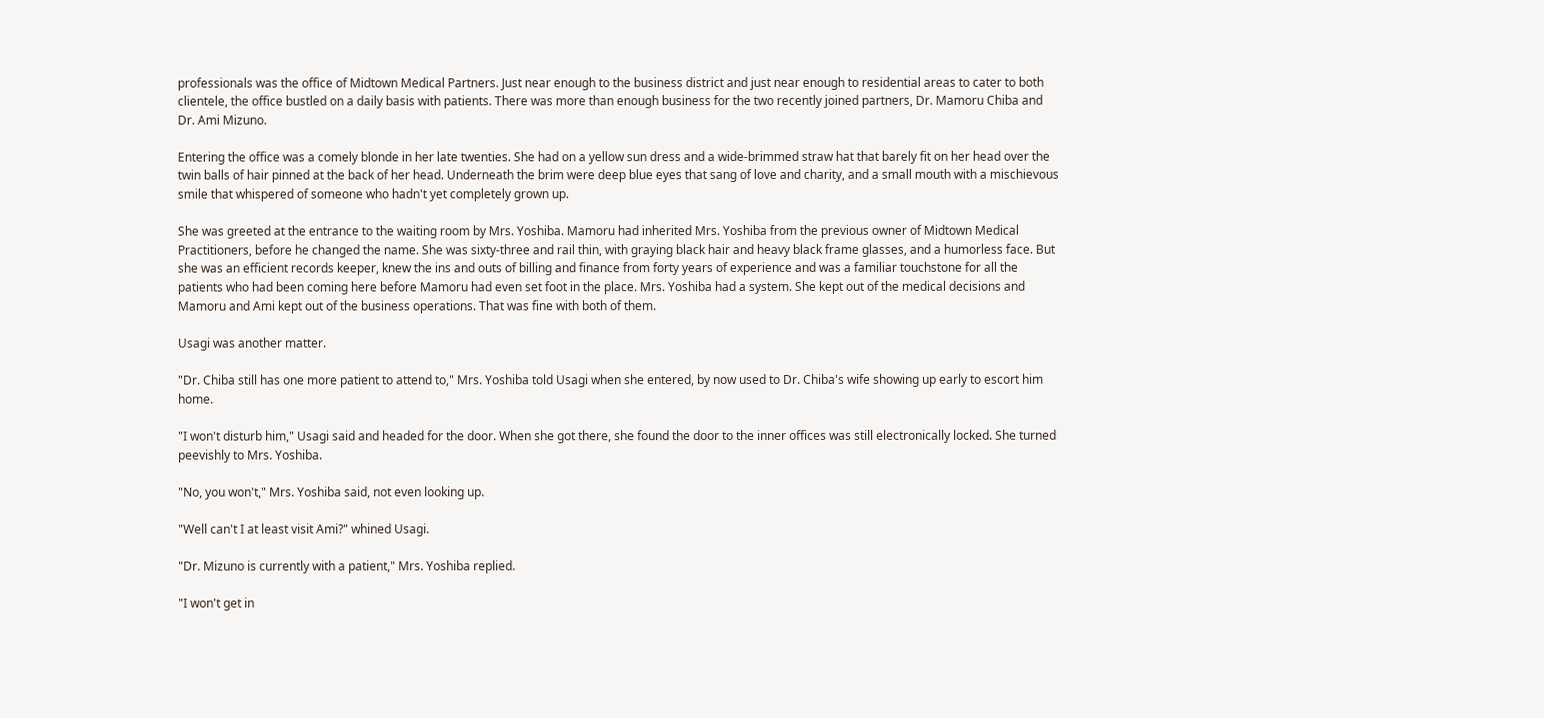professionals was the office of Midtown Medical Partners. Just near enough to the business district and just near enough to residential areas to cater to both clientele, the office bustled on a daily basis with patients. There was more than enough business for the two recently joined partners, Dr. Mamoru Chiba and Dr. Ami Mizuno.

Entering the office was a comely blonde in her late twenties. She had on a yellow sun dress and a wide-brimmed straw hat that barely fit on her head over the twin balls of hair pinned at the back of her head. Underneath the brim were deep blue eyes that sang of love and charity, and a small mouth with a mischievous smile that whispered of someone who hadn't yet completely grown up.

She was greeted at the entrance to the waiting room by Mrs. Yoshiba. Mamoru had inherited Mrs. Yoshiba from the previous owner of Midtown Medical Practitioners, before he changed the name. She was sixty-three and rail thin, with graying black hair and heavy black frame glasses, and a humorless face. But she was an efficient records keeper, knew the ins and outs of billing and finance from forty years of experience and was a familiar touchstone for all the patients who had been coming here before Mamoru had even set foot in the place. Mrs. Yoshiba had a system. She kept out of the medical decisions and Mamoru and Ami kept out of the business operations. That was fine with both of them.

Usagi was another matter.

"Dr. Chiba still has one more patient to attend to," Mrs. Yoshiba told Usagi when she entered, by now used to Dr. Chiba's wife showing up early to escort him home.

"I won't disturb him," Usagi said and headed for the door. When she got there, she found the door to the inner offices was still electronically locked. She turned peevishly to Mrs. Yoshiba.

"No, you won't," Mrs. Yoshiba said, not even looking up.

"Well can't I at least visit Ami?" whined Usagi.

"Dr. Mizuno is currently with a patient," Mrs. Yoshiba replied.

"I won't get in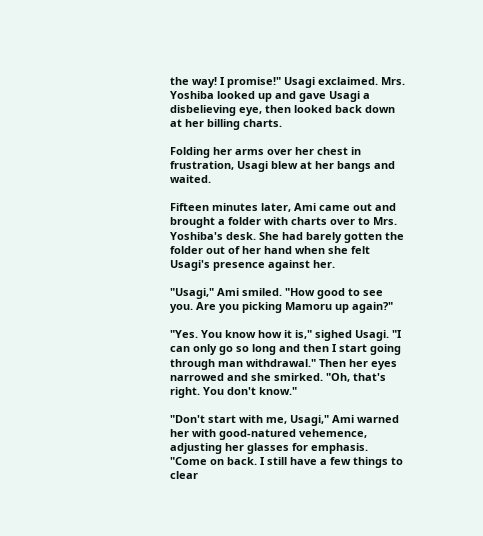the way! I promise!" Usagi exclaimed. Mrs. Yoshiba looked up and gave Usagi a disbelieving eye, then looked back down at her billing charts.

Folding her arms over her chest in frustration, Usagi blew at her bangs and waited.

Fifteen minutes later, Ami came out and brought a folder with charts over to Mrs. Yoshiba's desk. She had barely gotten the folder out of her hand when she felt Usagi's presence against her.

"Usagi," Ami smiled. "How good to see you. Are you picking Mamoru up again?"

"Yes. You know how it is," sighed Usagi. "I can only go so long and then I start going through man withdrawal." Then her eyes narrowed and she smirked. "Oh, that's right. You don't know."

"Don't start with me, Usagi," Ami warned her with good-natured vehemence, adjusting her glasses for emphasis. "Come on back. I still have a few things to clear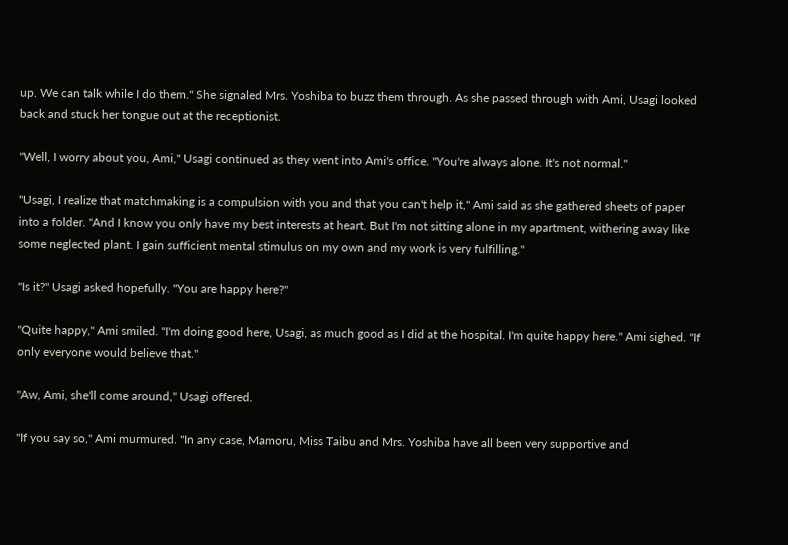up. We can talk while I do them." She signaled Mrs. Yoshiba to buzz them through. As she passed through with Ami, Usagi looked back and stuck her tongue out at the receptionist.

"Well, I worry about you, Ami," Usagi continued as they went into Ami's office. "You're always alone. It's not normal."

"Usagi, I realize that matchmaking is a compulsion with you and that you can't help it," Ami said as she gathered sheets of paper into a folder. "And I know you only have my best interests at heart. But I'm not sitting alone in my apartment, withering away like some neglected plant. I gain sufficient mental stimulus on my own and my work is very fulfilling."

"Is it?" Usagi asked hopefully. "You are happy here?"

"Quite happy," Ami smiled. "I'm doing good here, Usagi, as much good as I did at the hospital. I'm quite happy here." Ami sighed. "If only everyone would believe that."

"Aw, Ami, she'll come around," Usagi offered.

"If you say so," Ami murmured. "In any case, Mamoru, Miss Taibu and Mrs. Yoshiba have all been very supportive and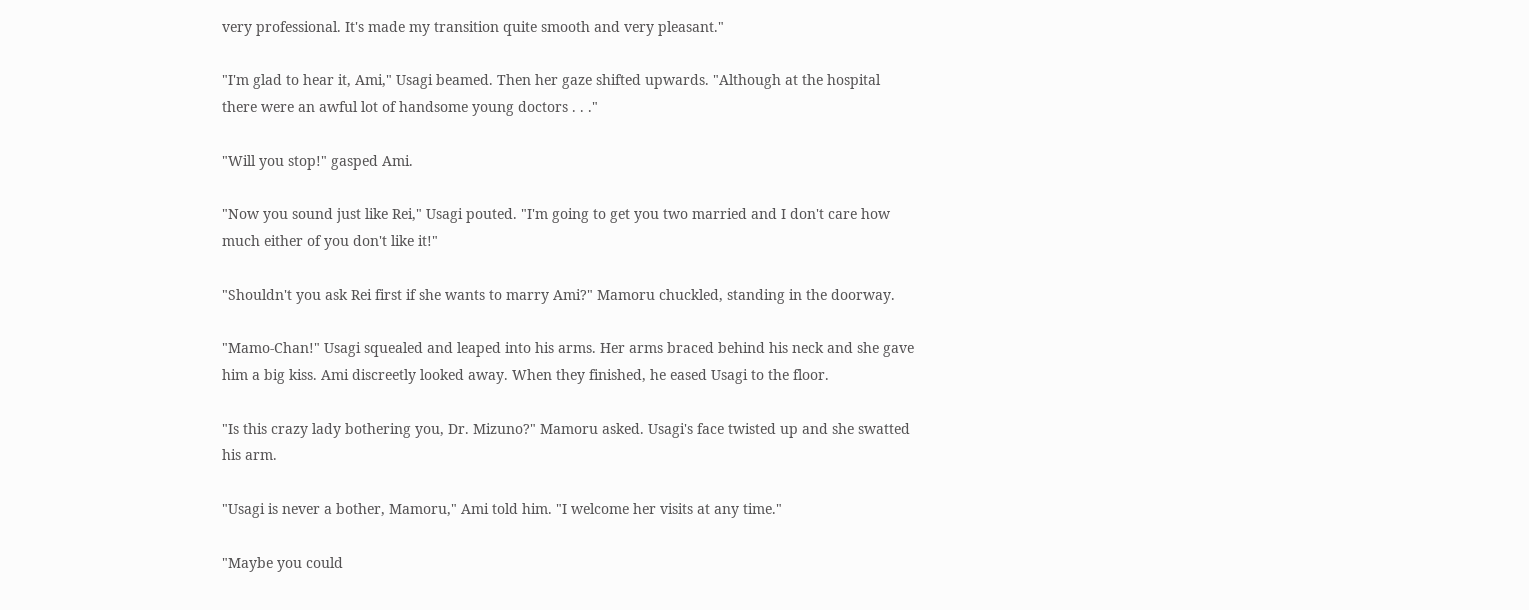very professional. It's made my transition quite smooth and very pleasant."

"I'm glad to hear it, Ami," Usagi beamed. Then her gaze shifted upwards. "Although at the hospital there were an awful lot of handsome young doctors . . ."

"Will you stop!" gasped Ami.

"Now you sound just like Rei," Usagi pouted. "I'm going to get you two married and I don't care how much either of you don't like it!"

"Shouldn't you ask Rei first if she wants to marry Ami?" Mamoru chuckled, standing in the doorway.

"Mamo-Chan!" Usagi squealed and leaped into his arms. Her arms braced behind his neck and she gave him a big kiss. Ami discreetly looked away. When they finished, he eased Usagi to the floor.

"Is this crazy lady bothering you, Dr. Mizuno?" Mamoru asked. Usagi's face twisted up and she swatted his arm.

"Usagi is never a bother, Mamoru," Ami told him. "I welcome her visits at any time."

"Maybe you could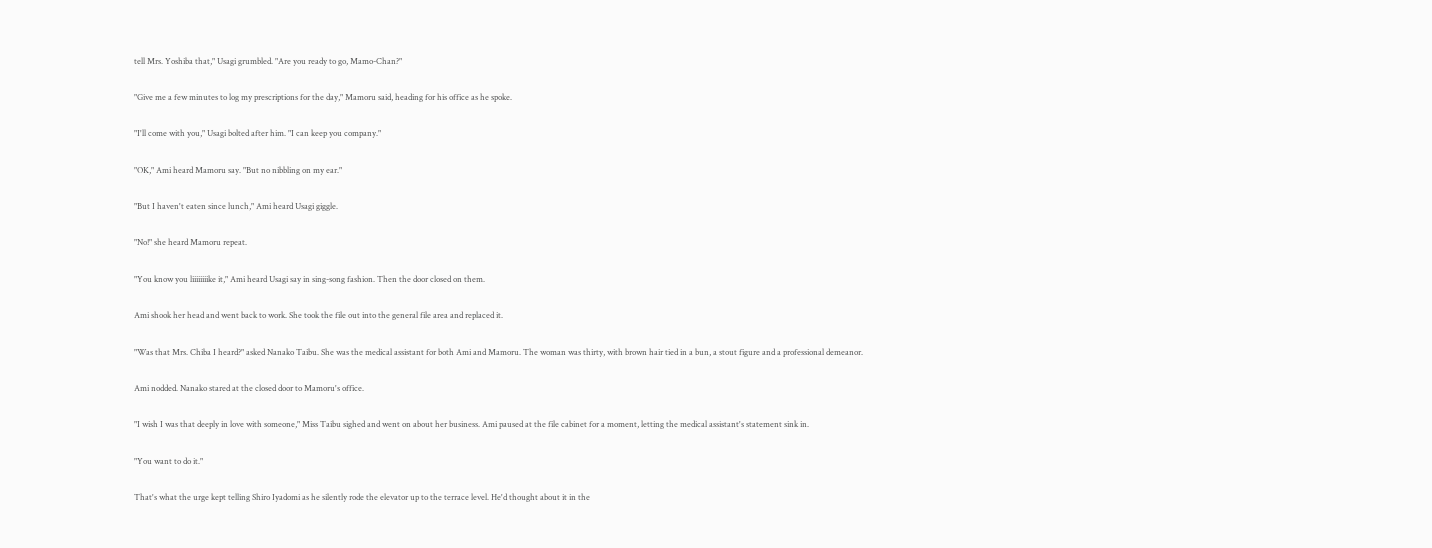tell Mrs. Yoshiba that," Usagi grumbled. "Are you ready to go, Mamo-Chan?"

"Give me a few minutes to log my prescriptions for the day," Mamoru said, heading for his office as he spoke.

"I'll come with you," Usagi bolted after him. "I can keep you company."

"OK," Ami heard Mamoru say. "But no nibbling on my ear."

"But I haven't eaten since lunch," Ami heard Usagi giggle.

"No!" she heard Mamoru repeat.

"You know you liiiiiiiike it," Ami heard Usagi say in sing-song fashion. Then the door closed on them.

Ami shook her head and went back to work. She took the file out into the general file area and replaced it.

"Was that Mrs. Chiba I heard?" asked Nanako Taibu. She was the medical assistant for both Ami and Mamoru. The woman was thirty, with brown hair tied in a bun, a stout figure and a professional demeanor.

Ami nodded. Nanako stared at the closed door to Mamoru's office.

"I wish I was that deeply in love with someone," Miss Taibu sighed and went on about her business. Ami paused at the file cabinet for a moment, letting the medical assistant's statement sink in.

"You want to do it."

That's what the urge kept telling Shiro Iyadomi as he silently rode the elevator up to the terrace level. He'd thought about it in the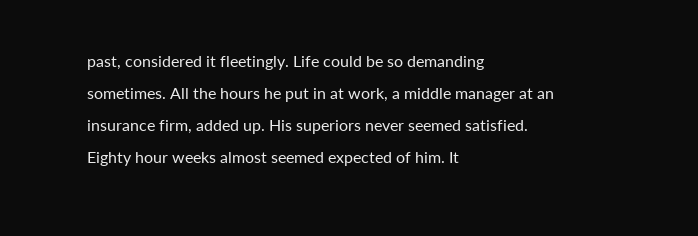past, considered it fleetingly. Life could be so demanding sometimes. All the hours he put in at work, a middle manager at an insurance firm, added up. His superiors never seemed satisfied. Eighty hour weeks almost seemed expected of him. It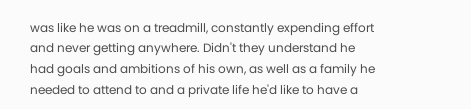was like he was on a treadmill, constantly expending effort and never getting anywhere. Didn't they understand he had goals and ambitions of his own, as well as a family he needed to attend to and a private life he'd like to have a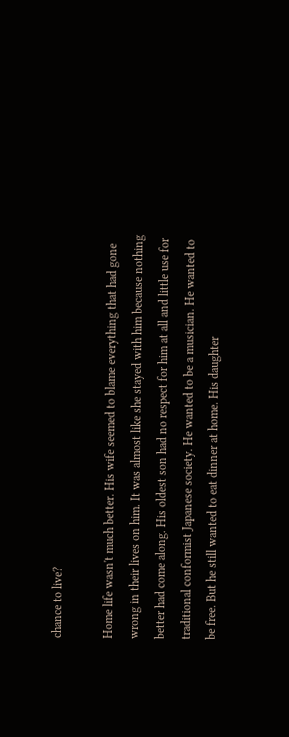chance to live?

Home life wasn't much better. His wife seemed to blame everything that had gone wrong in their lives on him. It was almost like she stayed with him because nothing better had come along. His oldest son had no respect for him at all and little use for traditional conformist Japanese society. He wanted to be a musician. He wanted to be free. But he still wanted to eat dinner at home. His daughter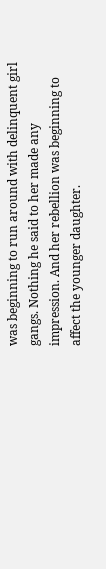was beginning to run around with delinquent girl gangs. Nothing he said to her made any impression. And her rebellion was beginning to affect the younger daughter.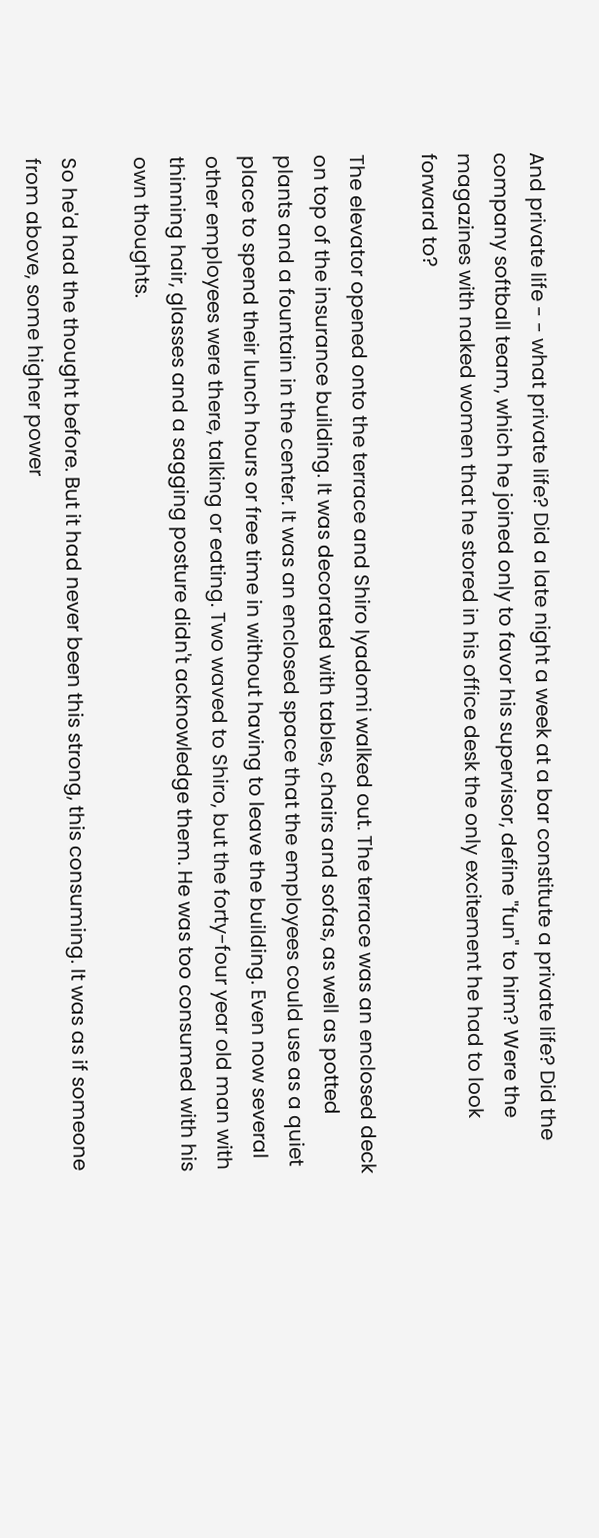And private life - - what private life? Did a late night a week at a bar constitute a private life? Did the company softball team, which he joined only to favor his supervisor, define "fun" to him? Were the magazines with naked women that he stored in his office desk the only excitement he had to look forward to?

The elevator opened onto the terrace and Shiro Iyadomi walked out. The terrace was an enclosed deck on top of the insurance building. It was decorated with tables, chairs and sofas, as well as potted plants and a fountain in the center. It was an enclosed space that the employees could use as a quiet place to spend their lunch hours or free time in without having to leave the building. Even now several other employees were there, talking or eating. Two waved to Shiro, but the forty-four year old man with thinning hair, glasses and a sagging posture didn't acknowledge them. He was too consumed with his own thoughts.

So he'd had the thought before. But it had never been this strong, this consuming. It was as if someone from above, some higher power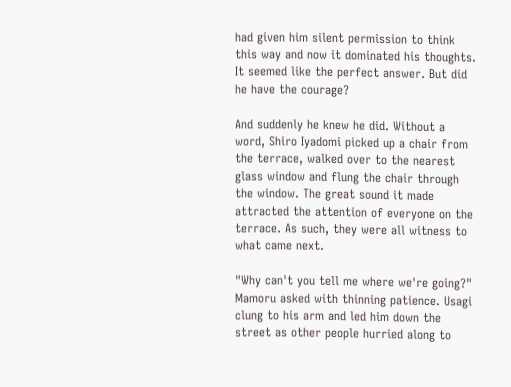had given him silent permission to think this way and now it dominated his thoughts. It seemed like the perfect answer. But did he have the courage?

And suddenly he knew he did. Without a word, Shiro Iyadomi picked up a chair from the terrace, walked over to the nearest glass window and flung the chair through the window. The great sound it made attracted the attention of everyone on the terrace. As such, they were all witness to what came next.

"Why can't you tell me where we're going?" Mamoru asked with thinning patience. Usagi clung to his arm and led him down the street as other people hurried along to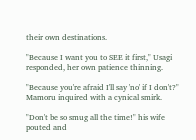their own destinations.

"Because I want you to SEE it first," Usagi responded, her own patience thinning.

"Because you're afraid I'll say 'no' if I don't?" Mamoru inquired with a cynical smirk.

"Don't be so smug all the time!" his wife pouted and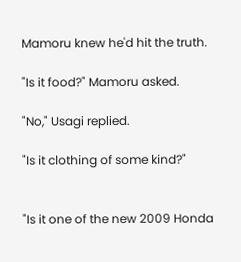Mamoru knew he'd hit the truth.

"Is it food?" Mamoru asked.

"No," Usagi replied.

"Is it clothing of some kind?"


"Is it one of the new 2009 Honda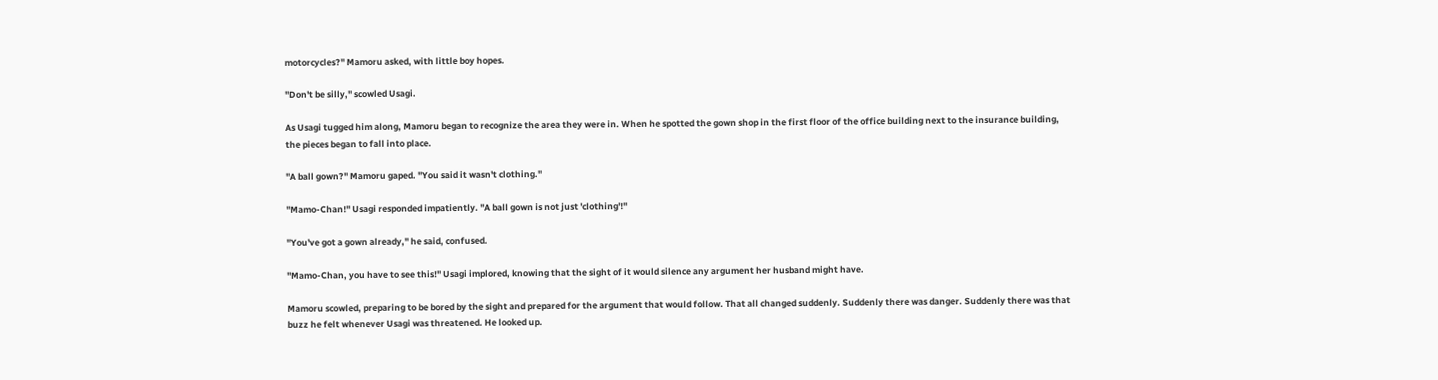motorcycles?" Mamoru asked, with little boy hopes.

"Don't be silly," scowled Usagi.

As Usagi tugged him along, Mamoru began to recognize the area they were in. When he spotted the gown shop in the first floor of the office building next to the insurance building, the pieces began to fall into place.

"A ball gown?" Mamoru gaped. "You said it wasn't clothing."

"Mamo-Chan!" Usagi responded impatiently. "A ball gown is not just 'clothing'!"

"You've got a gown already," he said, confused.

"Mamo-Chan, you have to see this!" Usagi implored, knowing that the sight of it would silence any argument her husband might have.

Mamoru scowled, preparing to be bored by the sight and prepared for the argument that would follow. That all changed suddenly. Suddenly there was danger. Suddenly there was that buzz he felt whenever Usagi was threatened. He looked up.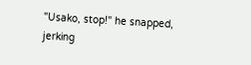"Usako, stop!" he snapped, jerking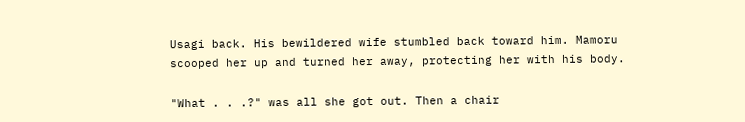Usagi back. His bewildered wife stumbled back toward him. Mamoru scooped her up and turned her away, protecting her with his body.

"What . . .?" was all she got out. Then a chair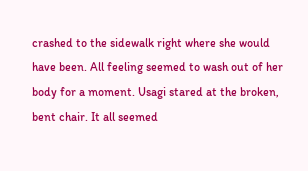crashed to the sidewalk right where she would have been. All feeling seemed to wash out of her body for a moment. Usagi stared at the broken, bent chair. It all seemed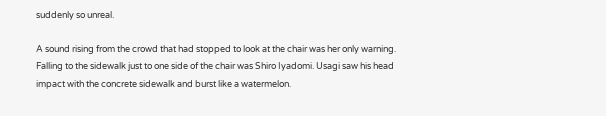suddenly so unreal.

A sound rising from the crowd that had stopped to look at the chair was her only warning. Falling to the sidewalk just to one side of the chair was Shiro Iyadomi. Usagi saw his head impact with the concrete sidewalk and burst like a watermelon.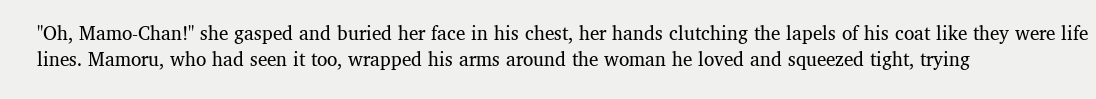"Oh, Mamo-Chan!" she gasped and buried her face in his chest, her hands clutching the lapels of his coat like they were life lines. Mamoru, who had seen it too, wrapped his arms around the woman he loved and squeezed tight, trying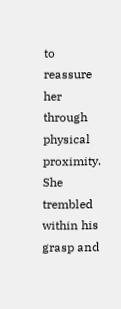to reassure her through physical proximity. She trembled within his grasp and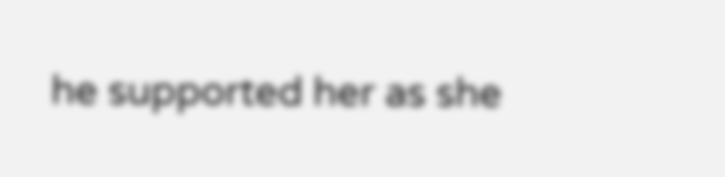he supported her as she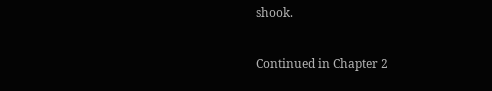shook.

Continued in Chapter 2